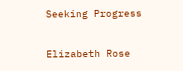Seeking Progress

Elizabeth Rose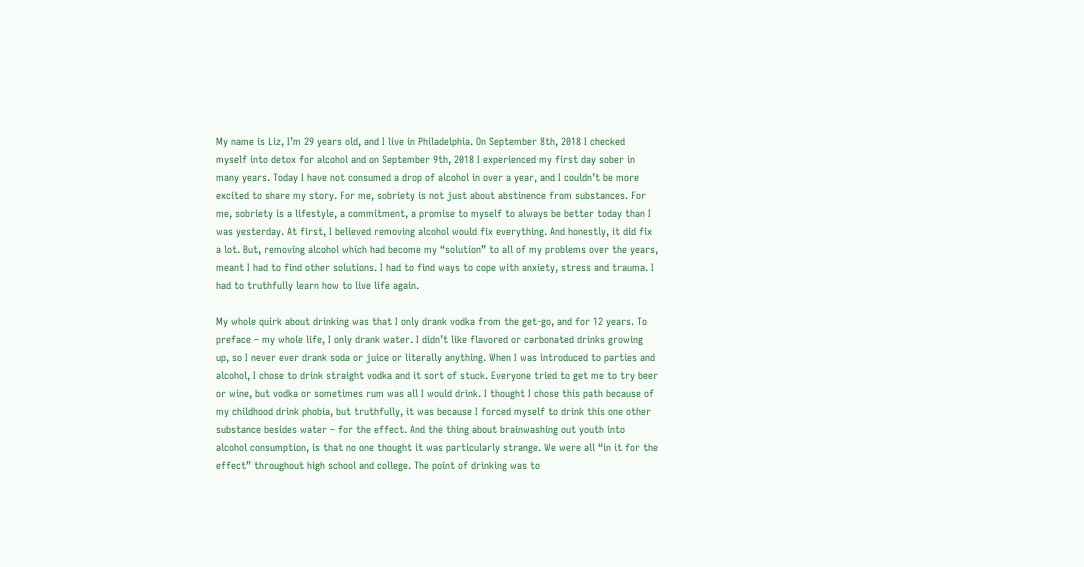My name is Liz, I’m 29 years old, and I live in Philadelphia. On September 8th, 2018 I checked myself into detox for alcohol and on September 9th, 2018 I experienced my first day sober in many years. Today I have not consumed a drop of alcohol in over a year, and I couldn’t be more excited to share my story. For me, sobriety is not just about abstinence from substances. For me, sobriety is a lifestyle, a commitment, a promise to myself to always be better today than I was yesterday. At first, I believed removing alcohol would fix everything. And honestly, it did fix a lot. But, removing alcohol which had become my “solution” to all of my problems over the years, meant I had to find other solutions. I had to find ways to cope with anxiety, stress and trauma. I had to truthfully learn how to live life again.

My whole quirk about drinking was that I only drank vodka from the get-go, and for 12 years. To preface – my whole life, I only drank water. I didn’t like flavored or carbonated drinks growing up, so I never ever drank soda or juice or literally anything. When I was introduced to parties and alcohol, I chose to drink straight vodka and it sort of stuck. Everyone tried to get me to try beer or wine, but vodka or sometimes rum was all I would drink. I thought I chose this path because of my childhood drink phobia, but truthfully, it was because I forced myself to drink this one other substance besides water – for the effect. And the thing about brainwashing out youth into alcohol consumption, is that no one thought it was particularly strange. We were all “in it for the effect” throughout high school and college. The point of drinking was to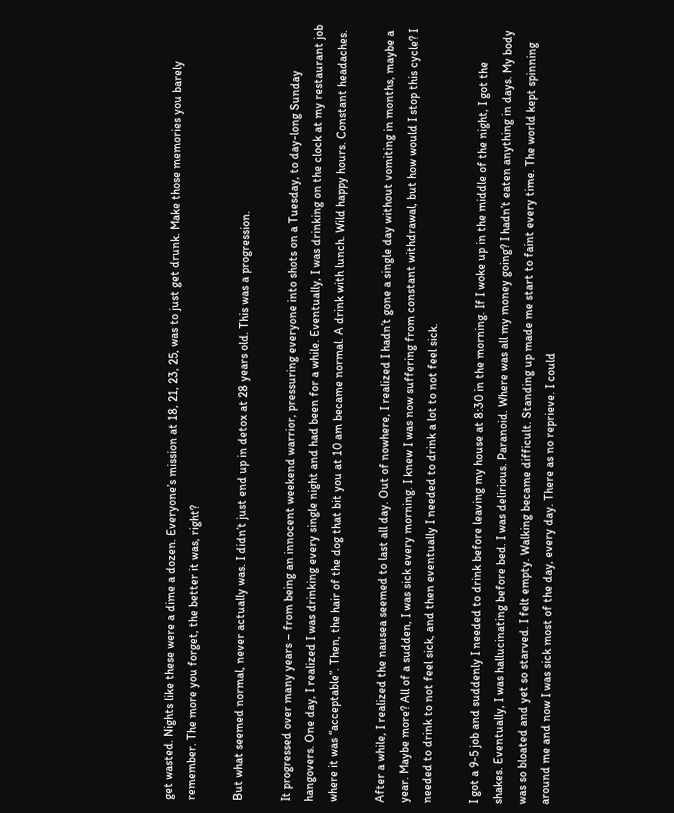get wasted. Nights like these were a dime a dozen. Everyone’s mission at 18, 21, 23, 25, was to just get drunk. Make those memories you barely remember. The more you forget, the better it was, right?

But what seemed normal, never actually was. I didn’t just end up in detox at 28 years old. This was a progression.

It progressed over many years – from being an innocent weekend warrior, pressuring everyone into shots on a Tuesday, to day-long Sunday hangovers. One day, I realized I was drinking every single night and had been for a while. Eventually, I was drinking on the clock at my restaurant job where it was “acceptable”. Then, the hair of the dog that bit you at 10 am became normal. A drink with lunch. Wild happy hours. Constant headaches.

After a while, I realized the nausea seemed to last all day. Out of nowhere, I realized I hadn’t gone a single day without vomiting in months, maybe a year. Maybe more? All of a sudden, I was sick every morning. I knew I was now suffering from constant withdrawal, but how would I stop this cycle? I needed to drink to not feel sick, and then eventually I needed to drink a lot to not feel sick.

I got a 9-5 job and suddenly I needed to drink before leaving my house at 8:30 in the morning. If I woke up in the middle of the night, I got the shakes. Eventually, I was hallucinating before bed. I was delirious. Paranoid. Where was all my money going? I hadn’t eaten anything in days. My body was so bloated and yet so starved. I felt empty. Walking became difficult. Standing up made me start to faint every time. The world kept spinning around me and now I was sick most of the day, every day. There as no reprieve. I could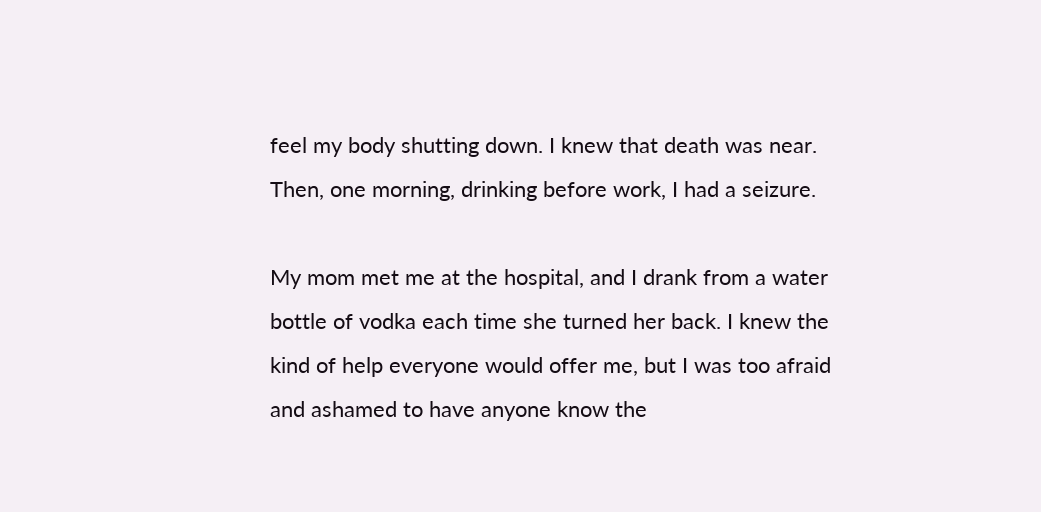feel my body shutting down. I knew that death was near. Then, one morning, drinking before work, I had a seizure.

My mom met me at the hospital, and I drank from a water bottle of vodka each time she turned her back. I knew the kind of help everyone would offer me, but I was too afraid and ashamed to have anyone know the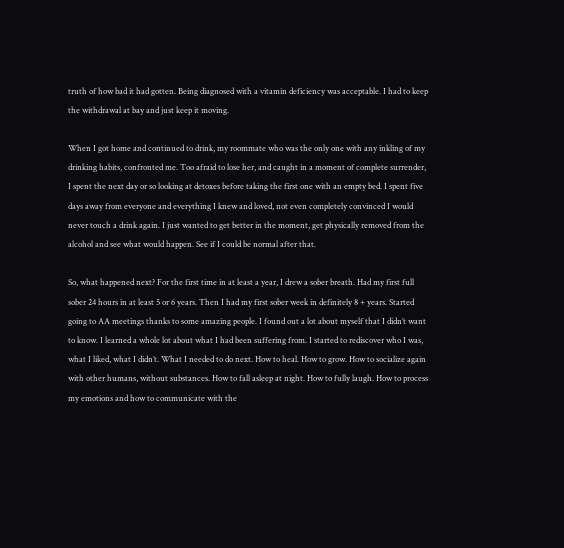truth of how bad it had gotten. Being diagnosed with a vitamin deficiency was acceptable. I had to keep the withdrawal at bay and just keep it moving.

When I got home and continued to drink, my roommate who was the only one with any inkling of my drinking habits, confronted me. Too afraid to lose her, and caught in a moment of complete surrender, I spent the next day or so looking at detoxes before taking the first one with an empty bed. I spent five days away from everyone and everything I knew and loved, not even completely convinced I would never touch a drink again. I just wanted to get better in the moment, get physically removed from the alcohol and see what would happen. See if I could be normal after that.

So, what happened next? For the first time in at least a year, I drew a sober breath. Had my first full sober 24 hours in at least 5 or 6 years. Then I had my first sober week in definitely 8 + years. Started going to AA meetings thanks to some amazing people. I found out a lot about myself that I didn’t want to know. I learned a whole lot about what I had been suffering from. I started to rediscover who I was, what I liked, what I didn’t. What I needed to do next. How to heal. How to grow. How to socialize again with other humans, without substances. How to fall asleep at night. How to fully laugh. How to process my emotions and how to communicate with the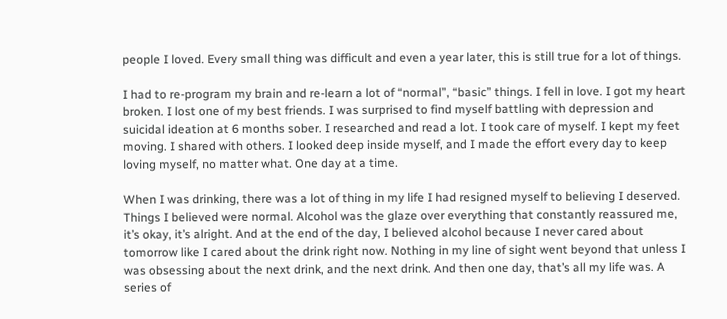people I loved. Every small thing was difficult and even a year later, this is still true for a lot of things.

I had to re-program my brain and re-learn a lot of “normal”, “basic” things. I fell in love. I got my heart broken. I lost one of my best friends. I was surprised to find myself battling with depression and suicidal ideation at 6 months sober. I researched and read a lot. I took care of myself. I kept my feet moving. I shared with others. I looked deep inside myself, and I made the effort every day to keep loving myself, no matter what. One day at a time.

When I was drinking, there was a lot of thing in my life I had resigned myself to believing I deserved. Things I believed were normal. Alcohol was the glaze over everything that constantly reassured me, it’s okay, it’s alright. And at the end of the day, I believed alcohol because I never cared about tomorrow like I cared about the drink right now. Nothing in my line of sight went beyond that unless I was obsessing about the next drink, and the next drink. And then one day, that’s all my life was. A series of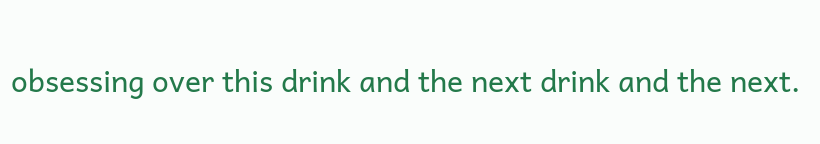obsessing over this drink and the next drink and the next.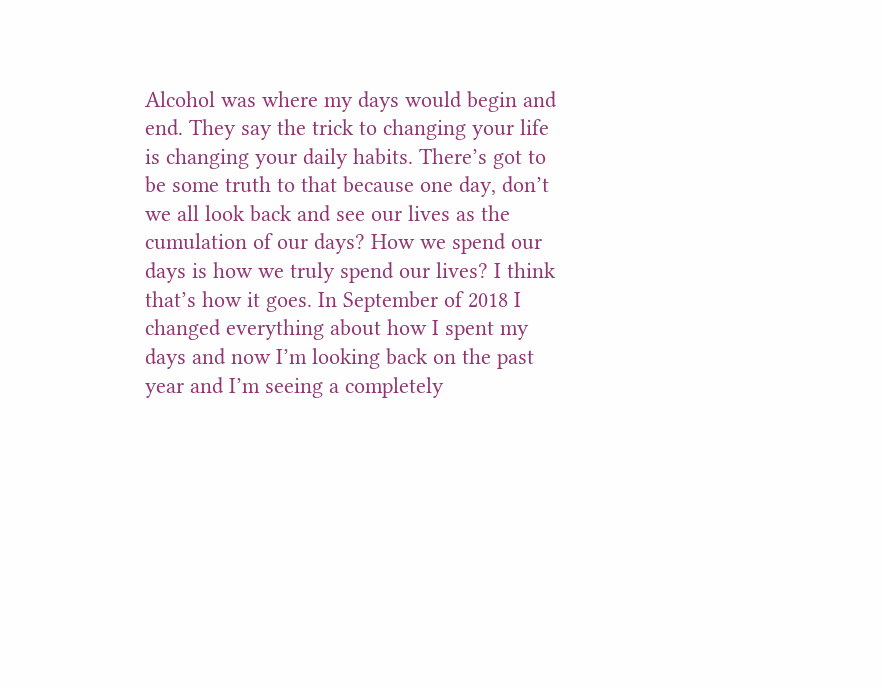Alcohol was where my days would begin and end. They say the trick to changing your life is changing your daily habits. There’s got to be some truth to that because one day, don’t we all look back and see our lives as the cumulation of our days? How we spend our days is how we truly spend our lives? I think that’s how it goes. In September of 2018 I changed everything about how I spent my days and now I’m looking back on the past year and I’m seeing a completely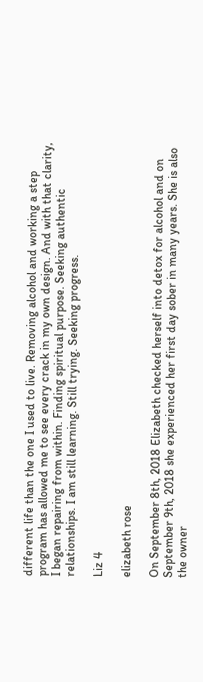different life than the one I used to live. Removing alcohol and working a step program has allowed me to see every crack in my own design. And with that clarity, I began repairing from within. Finding spiritual purpose. Seeking authentic relationships. I am still learning. Still trying. Seeking progress.

Liz 4

elizabeth rose

On September 8th, 2018 Elizabeth checked herself into detox for alcohol and on September 9th, 2018 she experienced her first day sober in many years. She is also the owner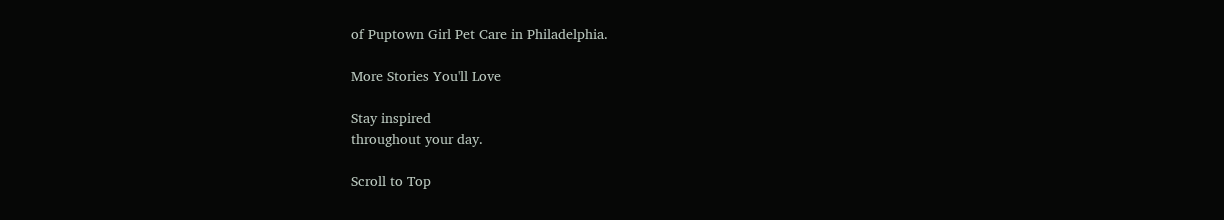of Puptown Girl Pet Care in Philadelphia.

More Stories You'll Love

Stay inspired
throughout your day.

Scroll to Top